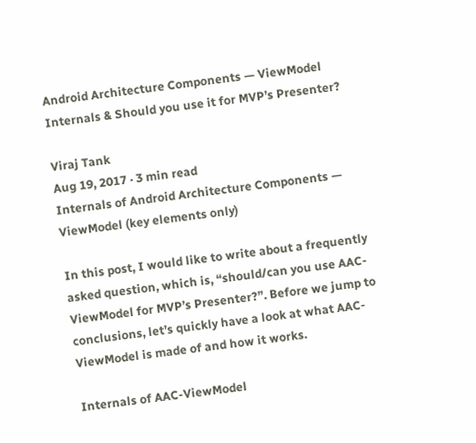Android Architecture Components — ViewModel Internals & Should you use it for MVP’s Presenter?

Viraj Tank
Aug 19, 2017 · 3 min read
Internals of Android Architecture Components — ViewModel (key elements only)

In this post, I would like to write about a frequently asked question, which is, “should/can you use AAC-ViewModel for MVP’s Presenter?”. Before we jump to conclusions, let’s quickly have a look at what AAC-ViewModel is made of and how it works.

Internals of AAC-ViewModel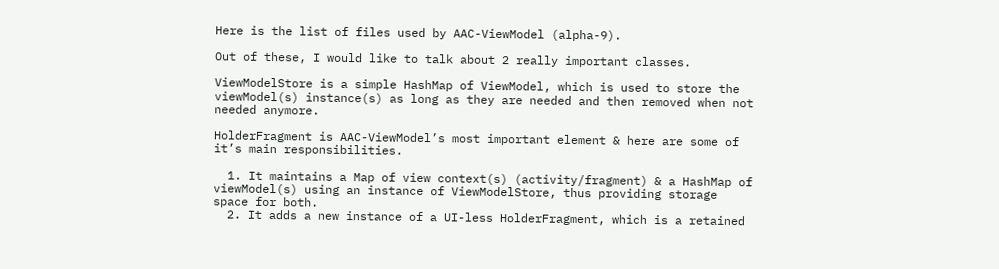Here is the list of files used by AAC-ViewModel (alpha-9).

Out of these, I would like to talk about 2 really important classes.

ViewModelStore is a simple HashMap of ViewModel, which is used to store the viewModel(s) instance(s) as long as they are needed and then removed when not needed anymore.

HolderFragment is AAC-ViewModel’s most important element & here are some of it’s main responsibilities.

  1. It maintains a Map of view context(s) (activity/fragment) & a HashMap of viewModel(s) using an instance of ViewModelStore, thus providing storage space for both.
  2. It adds a new instance of a UI-less HolderFragment, which is a retained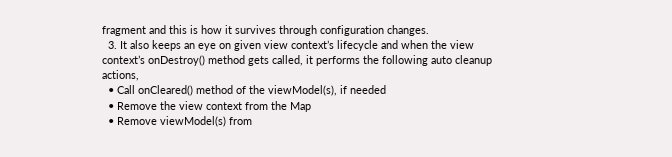fragment and this is how it survives through configuration changes.
  3. It also keeps an eye on given view context’s lifecycle and when the view context’s onDestroy() method gets called, it performs the following auto cleanup actions,
  • Call onCleared() method of the viewModel(s), if needed
  • Remove the view context from the Map
  • Remove viewModel(s) from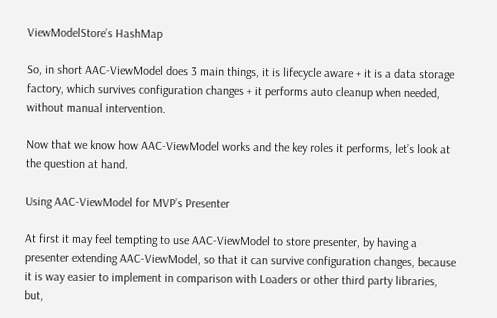ViewModelStore’s HashMap

So, in short AAC-ViewModel does 3 main things, it is lifecycle aware + it is a data storage factory, which survives configuration changes + it performs auto cleanup when needed, without manual intervention.

Now that we know how AAC-ViewModel works and the key roles it performs, let’s look at the question at hand.

Using AAC-ViewModel for MVP’s Presenter

At first it may feel tempting to use AAC-ViewModel to store presenter, by having a presenter extending AAC-ViewModel, so that it can survive configuration changes, because it is way easier to implement in comparison with Loaders or other third party libraries, but,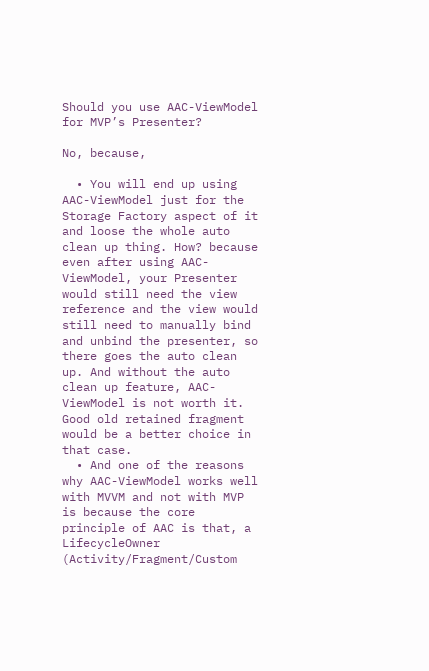Should you use AAC-ViewModel for MVP’s Presenter?

No, because,

  • You will end up using AAC-ViewModel just for the Storage Factory aspect of it and loose the whole auto clean up thing. How? because even after using AAC-ViewModel, your Presenter would still need the view reference and the view would still need to manually bind and unbind the presenter, so there goes the auto clean up. And without the auto clean up feature, AAC-ViewModel is not worth it. Good old retained fragment would be a better choice in that case.
  • And one of the reasons why AAC-ViewModel works well with MVVM and not with MVP is because the core principle of AAC is that, a LifecycleOwner (Activity/Fragment/Custom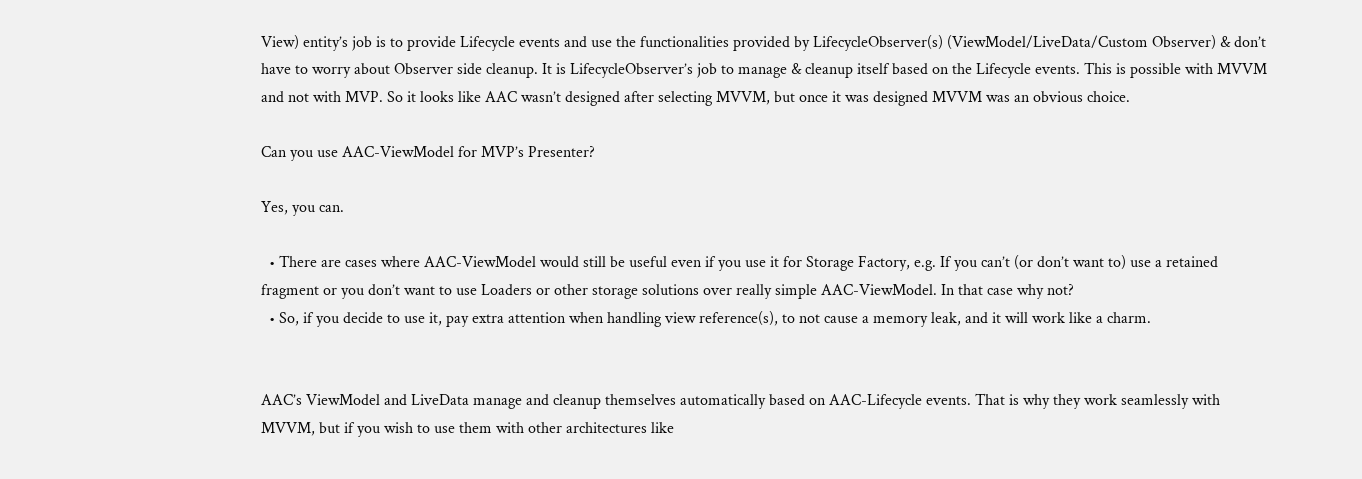View) entity’s job is to provide Lifecycle events and use the functionalities provided by LifecycleObserver(s) (ViewModel/LiveData/Custom Observer) & don’t have to worry about Observer side cleanup. It is LifecycleObserver’s job to manage & cleanup itself based on the Lifecycle events. This is possible with MVVM and not with MVP. So it looks like AAC wasn’t designed after selecting MVVM, but once it was designed MVVM was an obvious choice.

Can you use AAC-ViewModel for MVP’s Presenter?

Yes, you can.

  • There are cases where AAC-ViewModel would still be useful even if you use it for Storage Factory, e.g. If you can’t (or don’t want to) use a retained fragment or you don’t want to use Loaders or other storage solutions over really simple AAC-ViewModel. In that case why not?
  • So, if you decide to use it, pay extra attention when handling view reference(s), to not cause a memory leak, and it will work like a charm.


AAC’s ViewModel and LiveData manage and cleanup themselves automatically based on AAC-Lifecycle events. That is why they work seamlessly with MVVM, but if you wish to use them with other architectures like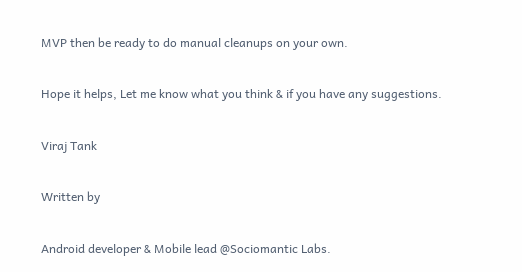MVP then be ready to do manual cleanups on your own.

Hope it helps, Let me know what you think & if you have any suggestions.

Viraj Tank

Written by

Android developer & Mobile lead @Sociomantic Labs.